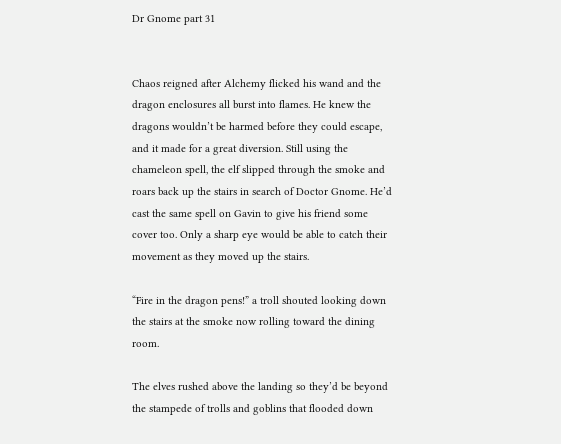Dr Gnome part 31


Chaos reigned after Alchemy flicked his wand and the dragon enclosures all burst into flames. He knew the dragons wouldn’t be harmed before they could escape, and it made for a great diversion. Still using the chameleon spell, the elf slipped through the smoke and roars back up the stairs in search of Doctor Gnome. He’d cast the same spell on Gavin to give his friend some cover too. Only a sharp eye would be able to catch their movement as they moved up the stairs.

“Fire in the dragon pens!” a troll shouted looking down the stairs at the smoke now rolling toward the dining room.

The elves rushed above the landing so they’d be beyond the stampede of trolls and goblins that flooded down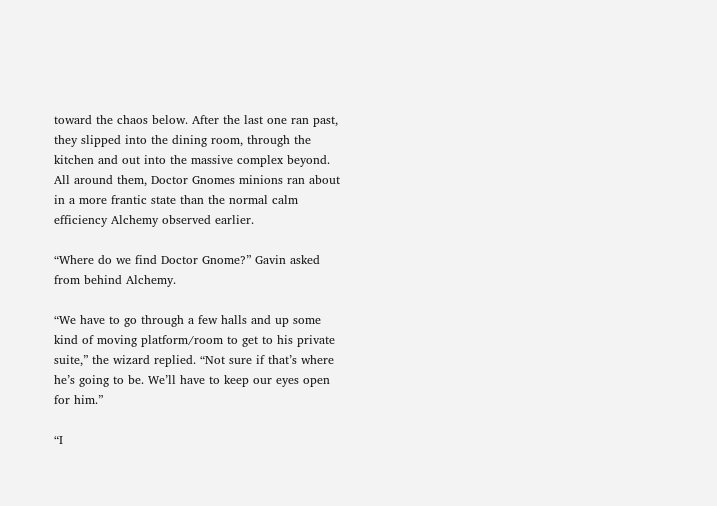toward the chaos below. After the last one ran past, they slipped into the dining room, through the kitchen and out into the massive complex beyond. All around them, Doctor Gnomes minions ran about in a more frantic state than the normal calm efficiency Alchemy observed earlier.

“Where do we find Doctor Gnome?” Gavin asked from behind Alchemy.

“We have to go through a few halls and up some kind of moving platform/room to get to his private suite,” the wizard replied. “Not sure if that’s where he’s going to be. We’ll have to keep our eyes open for him.”

“I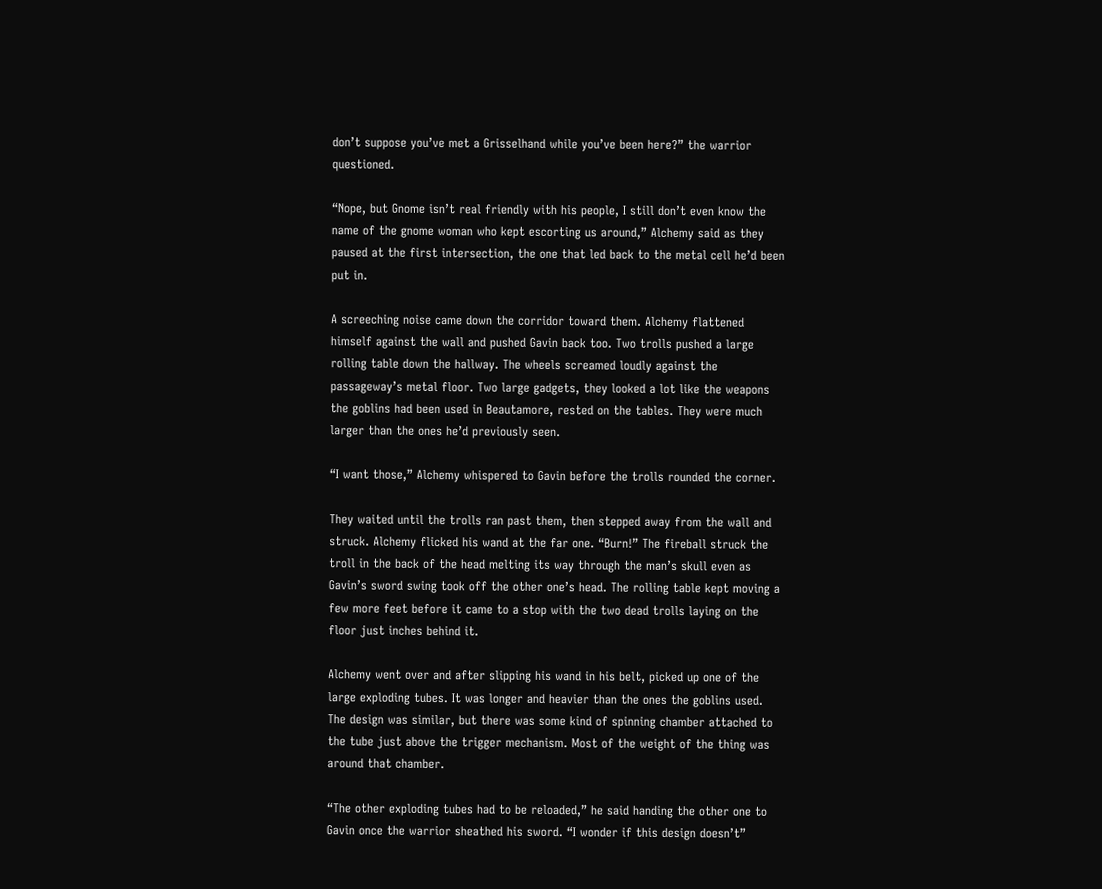don’t suppose you’ve met a Grisselhand while you’ve been here?” the warrior questioned.

“Nope, but Gnome isn’t real friendly with his people, I still don’t even know the name of the gnome woman who kept escorting us around,” Alchemy said as they paused at the first intersection, the one that led back to the metal cell he’d been put in.

A screeching noise came down the corridor toward them. Alchemy flattened himself against the wall and pushed Gavin back too. Two trolls pushed a large rolling table down the hallway. The wheels screamed loudly against the passageway’s metal floor. Two large gadgets, they looked a lot like the weapons the goblins had been used in Beautamore, rested on the tables. They were much larger than the ones he’d previously seen.

“I want those,” Alchemy whispered to Gavin before the trolls rounded the corner.

They waited until the trolls ran past them, then stepped away from the wall and struck. Alchemy flicked his wand at the far one. “Burn!” The fireball struck the troll in the back of the head melting its way through the man’s skull even as Gavin’s sword swing took off the other one’s head. The rolling table kept moving a few more feet before it came to a stop with the two dead trolls laying on the floor just inches behind it.

Alchemy went over and after slipping his wand in his belt, picked up one of the large exploding tubes. It was longer and heavier than the ones the goblins used. The design was similar, but there was some kind of spinning chamber attached to the tube just above the trigger mechanism. Most of the weight of the thing was around that chamber.

“The other exploding tubes had to be reloaded,” he said handing the other one to Gavin once the warrior sheathed his sword. “I wonder if this design doesn’t”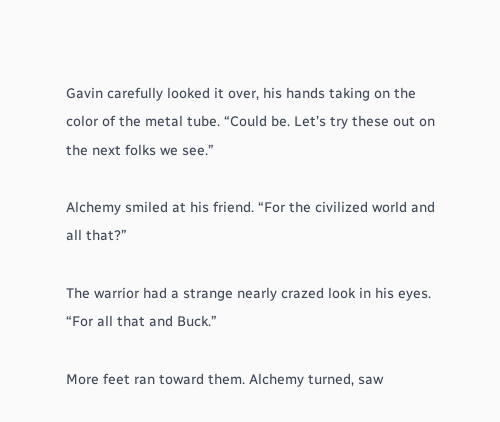Gavin carefully looked it over, his hands taking on the color of the metal tube. “Could be. Let’s try these out on the next folks we see.”

Alchemy smiled at his friend. “For the civilized world and all that?”

The warrior had a strange nearly crazed look in his eyes. “For all that and Buck.”

More feet ran toward them. Alchemy turned, saw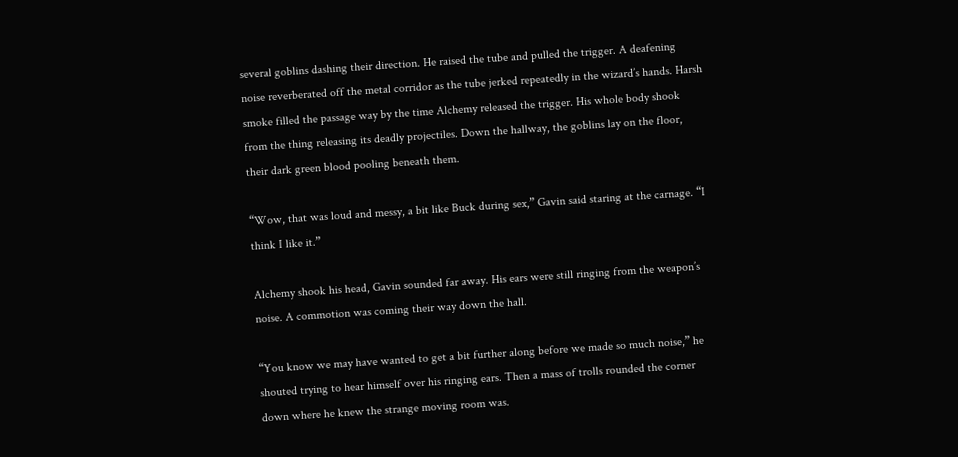several goblins dashing their direction. He raised the tube and pulled the trigger. A deafening noise reverberated off the metal corridor as the tube jerked repeatedly in the wizard’s hands. Harsh smoke filled the passage way by the time Alchemy released the trigger. His whole body shook from the thing releasing its deadly projectiles. Down the hallway, the goblins lay on the floor, their dark green blood pooling beneath them.

“Wow, that was loud and messy, a bit like Buck during sex,” Gavin said staring at the carnage. “I think I like it.”

Alchemy shook his head, Gavin sounded far away. His ears were still ringing from the weapon’s noise. A commotion was coming their way down the hall.

“You know we may have wanted to get a bit further along before we made so much noise,” he shouted trying to hear himself over his ringing ears. Then a mass of trolls rounded the corner down where he knew the strange moving room was.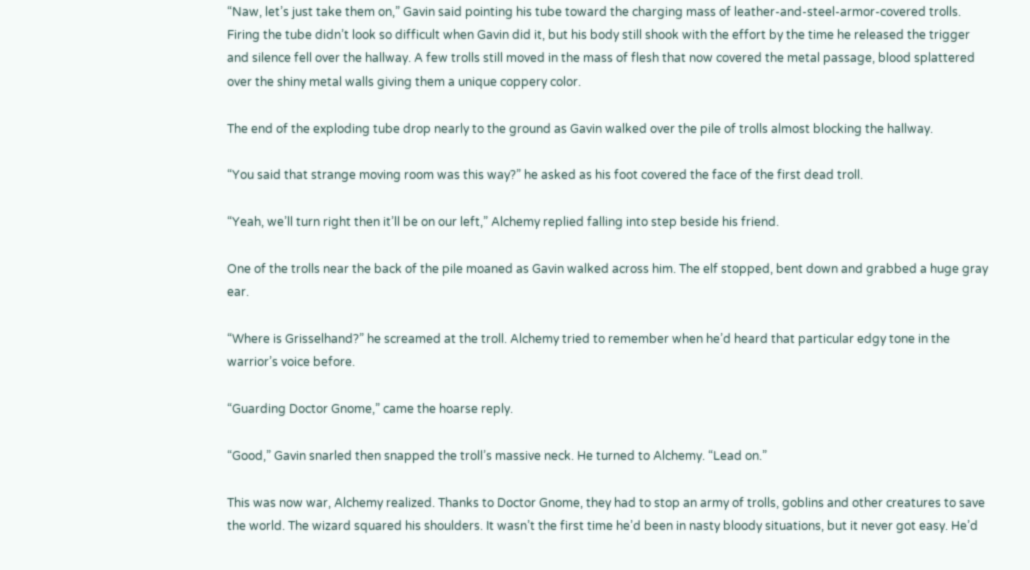“Naw, let’s just take them on,” Gavin said pointing his tube toward the charging mass of leather-and-steel-armor-covered trolls. Firing the tube didn’t look so difficult when Gavin did it, but his body still shook with the effort by the time he released the trigger and silence fell over the hallway. A few trolls still moved in the mass of flesh that now covered the metal passage, blood splattered over the shiny metal walls giving them a unique coppery color.

The end of the exploding tube drop nearly to the ground as Gavin walked over the pile of trolls almost blocking the hallway.

“You said that strange moving room was this way?” he asked as his foot covered the face of the first dead troll.

“Yeah, we’ll turn right then it’ll be on our left,” Alchemy replied falling into step beside his friend.

One of the trolls near the back of the pile moaned as Gavin walked across him. The elf stopped, bent down and grabbed a huge gray ear.

“Where is Grisselhand?” he screamed at the troll. Alchemy tried to remember when he’d heard that particular edgy tone in the warrior’s voice before.

“Guarding Doctor Gnome,” came the hoarse reply.

“Good,” Gavin snarled then snapped the troll’s massive neck. He turned to Alchemy. “Lead on.”

This was now war, Alchemy realized. Thanks to Doctor Gnome, they had to stop an army of trolls, goblins and other creatures to save the world. The wizard squared his shoulders. It wasn’t the first time he’d been in nasty bloody situations, but it never got easy. He’d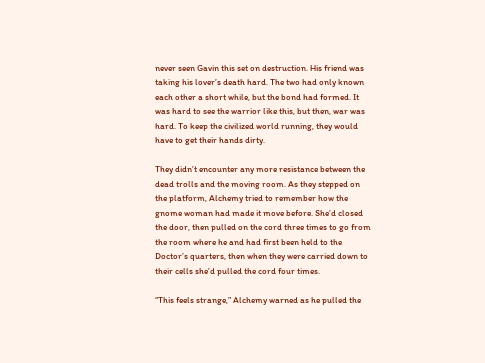never seen Gavin this set on destruction. His friend was taking his lover’s death hard. The two had only known each other a short while, but the bond had formed. It was hard to see the warrior like this, but then, war was hard. To keep the civilized world running, they would have to get their hands dirty.

They didn’t encounter any more resistance between the dead trolls and the moving room. As they stepped on the platform, Alchemy tried to remember how the gnome woman had made it move before. She’d closed the door, then pulled on the cord three times to go from the room where he and had first been held to the Doctor’s quarters, then when they were carried down to their cells she’d pulled the cord four times.

“This feels strange,” Alchemy warned as he pulled the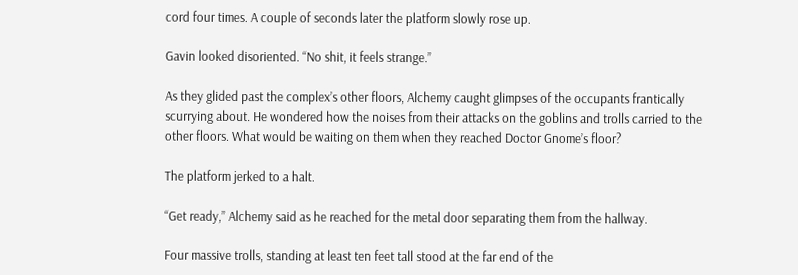cord four times. A couple of seconds later the platform slowly rose up.

Gavin looked disoriented. “No shit, it feels strange.”

As they glided past the complex’s other floors, Alchemy caught glimpses of the occupants frantically scurrying about. He wondered how the noises from their attacks on the goblins and trolls carried to the other floors. What would be waiting on them when they reached Doctor Gnome’s floor?

The platform jerked to a halt.

“Get ready,” Alchemy said as he reached for the metal door separating them from the hallway.

Four massive trolls, standing at least ten feet tall stood at the far end of the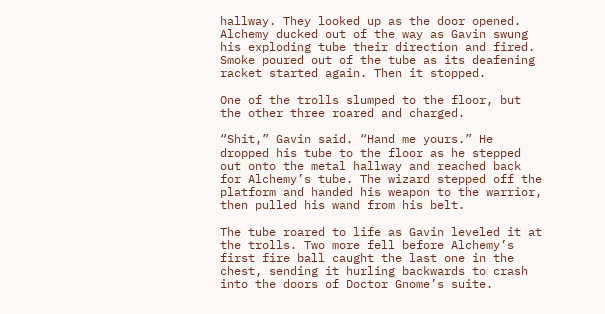hallway. They looked up as the door opened. Alchemy ducked out of the way as Gavin swung his exploding tube their direction and fired. Smoke poured out of the tube as its deafening racket started again. Then it stopped.

One of the trolls slumped to the floor, but the other three roared and charged.

“Shit,” Gavin said. “Hand me yours.” He dropped his tube to the floor as he stepped out onto the metal hallway and reached back for Alchemy’s tube. The wizard stepped off the platform and handed his weapon to the warrior, then pulled his wand from his belt.

The tube roared to life as Gavin leveled it at the trolls. Two more fell before Alchemy’s first fire ball caught the last one in the chest, sending it hurling backwards to crash into the doors of Doctor Gnome’s suite.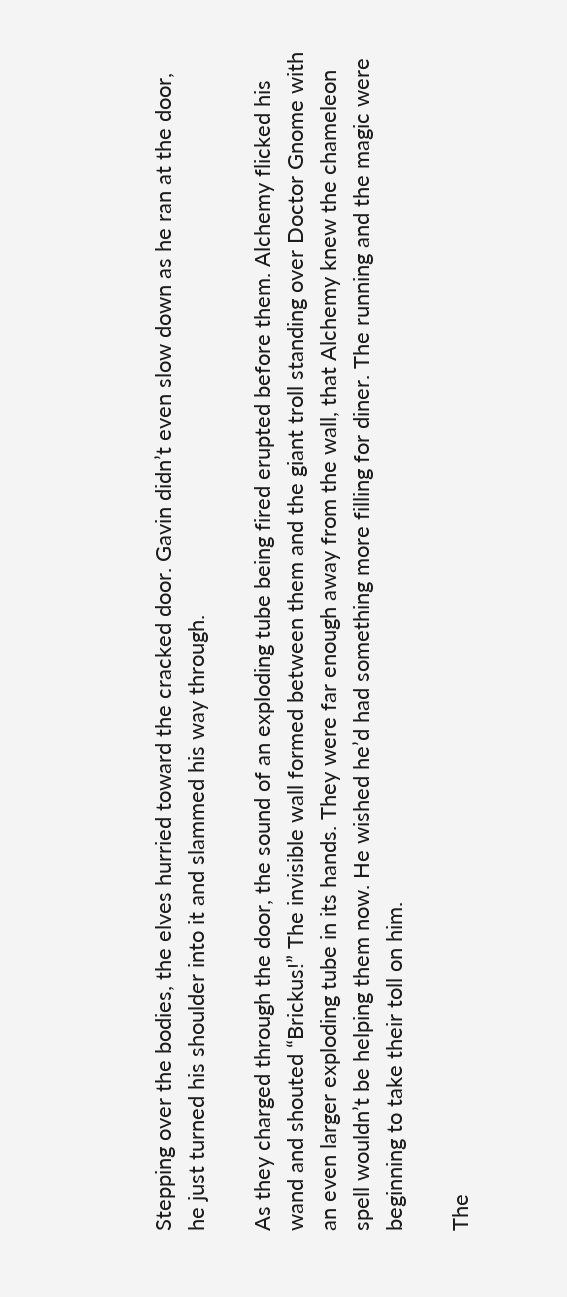Stepping over the bodies, the elves hurried toward the cracked door. Gavin didn’t even slow down as he ran at the door, he just turned his shoulder into it and slammed his way through.

As they charged through the door, the sound of an exploding tube being fired erupted before them. Alchemy flicked his wand and shouted “Brickus!” The invisible wall formed between them and the giant troll standing over Doctor Gnome with an even larger exploding tube in its hands. They were far enough away from the wall, that Alchemy knew the chameleon spell wouldn’t be helping them now. He wished he’d had something more filling for diner. The running and the magic were beginning to take their toll on him.

The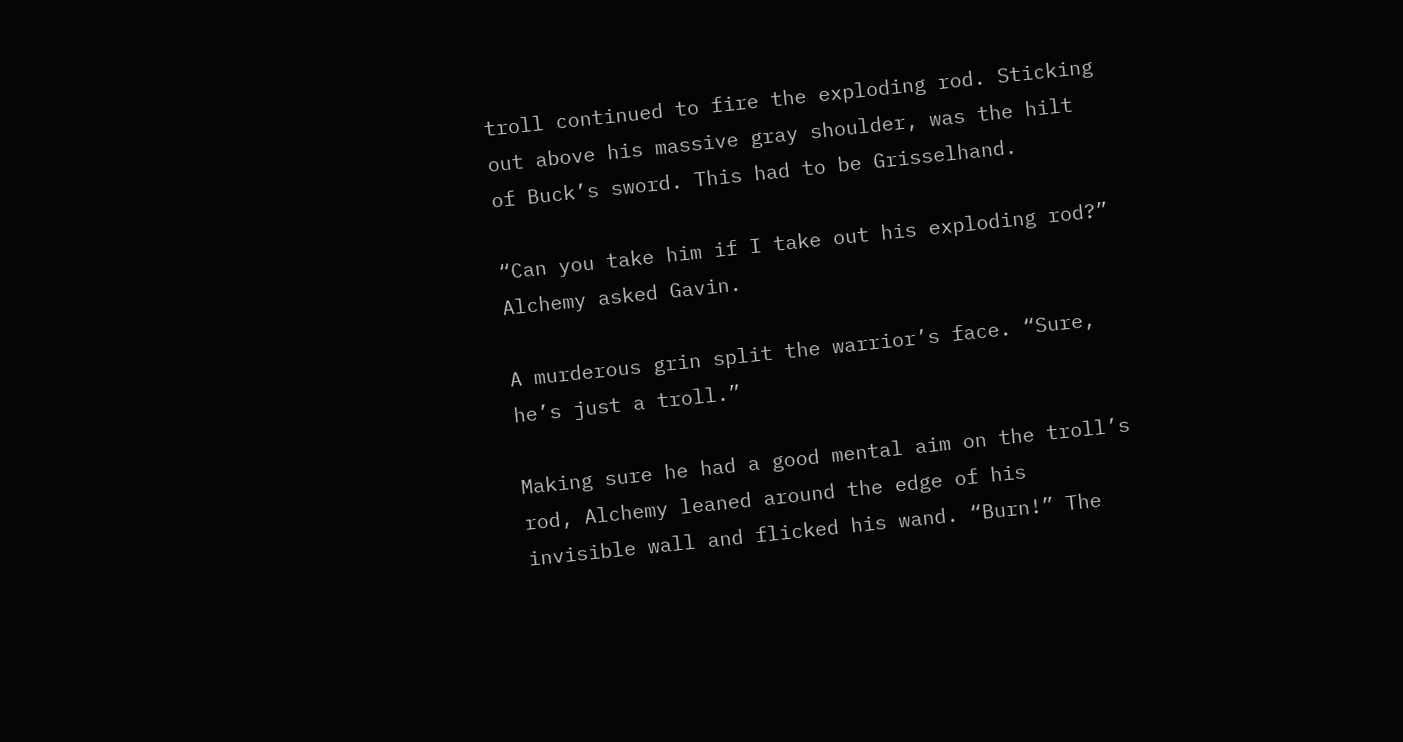troll continued to fire the exploding rod. Sticking out above his massive gray shoulder, was the hilt of Buck’s sword. This had to be Grisselhand.

“Can you take him if I take out his exploding rod?” Alchemy asked Gavin.

A murderous grin split the warrior’s face. “Sure, he’s just a troll.”

Making sure he had a good mental aim on the troll’s rod, Alchemy leaned around the edge of his invisible wall and flicked his wand. “Burn!” The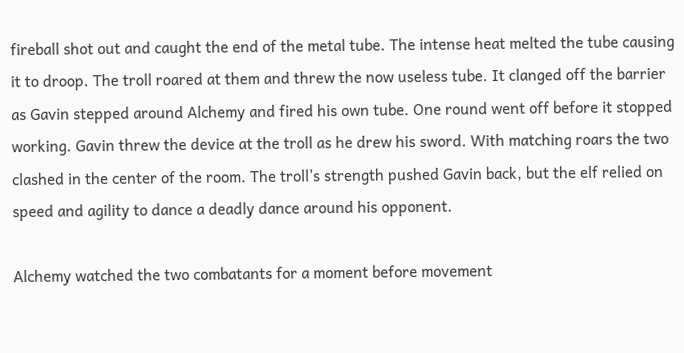fireball shot out and caught the end of the metal tube. The intense heat melted the tube causing it to droop. The troll roared at them and threw the now useless tube. It clanged off the barrier as Gavin stepped around Alchemy and fired his own tube. One round went off before it stopped working. Gavin threw the device at the troll as he drew his sword. With matching roars the two clashed in the center of the room. The troll’s strength pushed Gavin back, but the elf relied on speed and agility to dance a deadly dance around his opponent.

Alchemy watched the two combatants for a moment before movement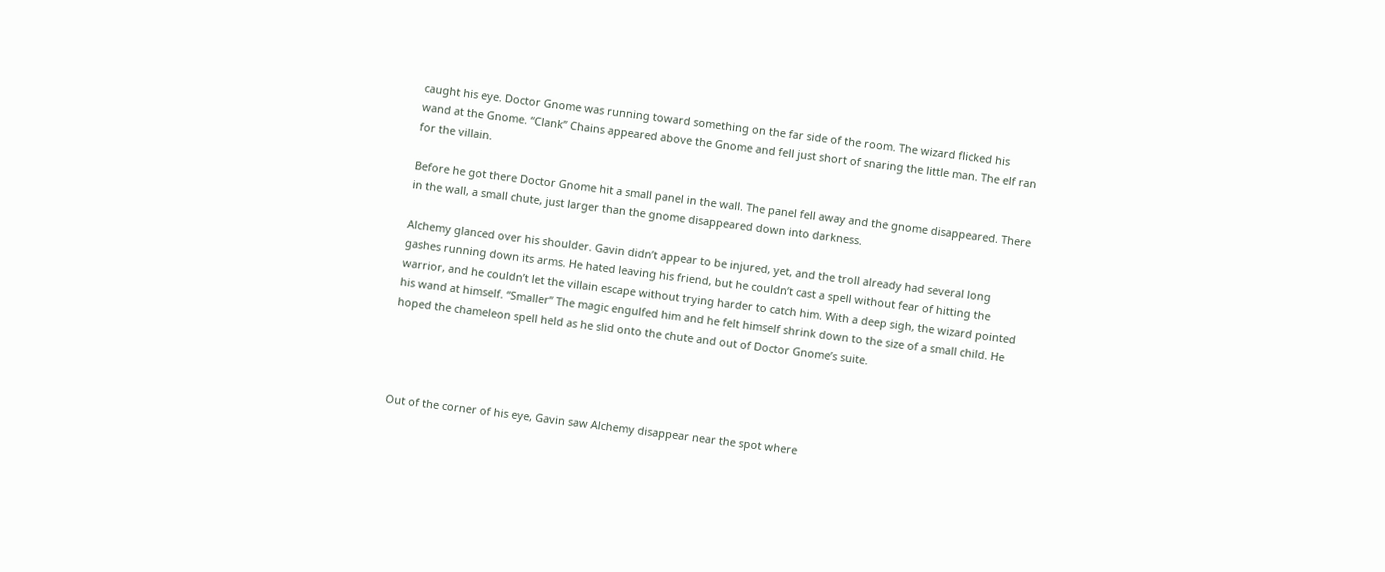caught his eye. Doctor Gnome was running toward something on the far side of the room. The wizard flicked his wand at the Gnome. “Clank” Chains appeared above the Gnome and fell just short of snaring the little man. The elf ran for the villain.

Before he got there Doctor Gnome hit a small panel in the wall. The panel fell away and the gnome disappeared. There in the wall, a small chute, just larger than the gnome disappeared down into darkness.

Alchemy glanced over his shoulder. Gavin didn’t appear to be injured, yet, and the troll already had several long gashes running down its arms. He hated leaving his friend, but he couldn’t cast a spell without fear of hitting the warrior, and he couldn’t let the villain escape without trying harder to catch him. With a deep sigh, the wizard pointed his wand at himself. “Smaller” The magic engulfed him and he felt himself shrink down to the size of a small child. He hoped the chameleon spell held as he slid onto the chute and out of Doctor Gnome’s suite.




Out of the corner of his eye, Gavin saw Alchemy disappear near the spot where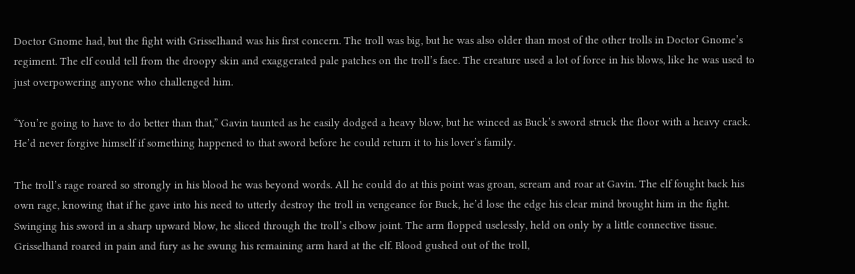Doctor Gnome had, but the fight with Grisselhand was his first concern. The troll was big, but he was also older than most of the other trolls in Doctor Gnome’s regiment. The elf could tell from the droopy skin and exaggerated pale patches on the troll’s face. The creature used a lot of force in his blows, like he was used to just overpowering anyone who challenged him.

“You’re going to have to do better than that,” Gavin taunted as he easily dodged a heavy blow, but he winced as Buck’s sword struck the floor with a heavy crack. He’d never forgive himself if something happened to that sword before he could return it to his lover’s family.

The troll’s rage roared so strongly in his blood he was beyond words. All he could do at this point was groan, scream and roar at Gavin. The elf fought back his own rage, knowing that if he gave into his need to utterly destroy the troll in vengeance for Buck, he’d lose the edge his clear mind brought him in the fight. Swinging his sword in a sharp upward blow, he sliced through the troll’s elbow joint. The arm flopped uselessly, held on only by a little connective tissue. Grisselhand roared in pain and fury as he swung his remaining arm hard at the elf. Blood gushed out of the troll,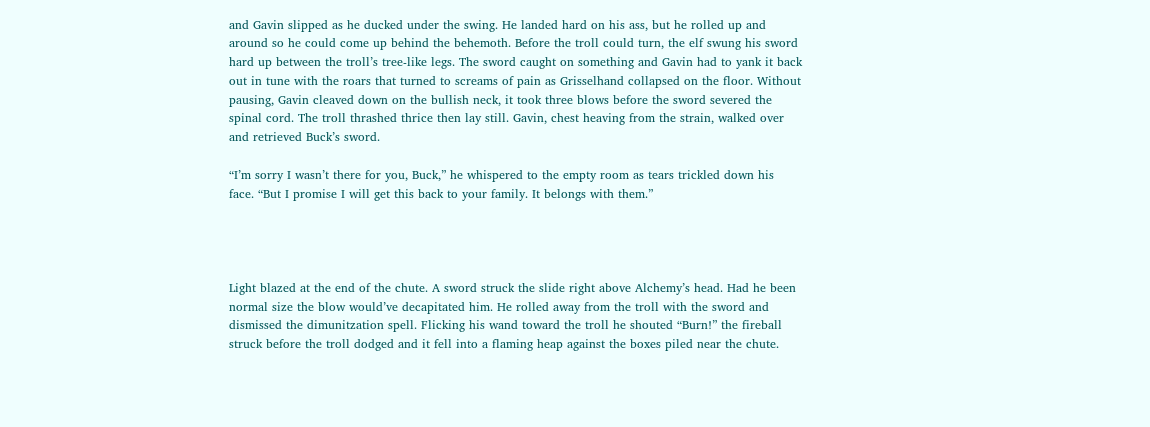and Gavin slipped as he ducked under the swing. He landed hard on his ass, but he rolled up and around so he could come up behind the behemoth. Before the troll could turn, the elf swung his sword hard up between the troll’s tree-like legs. The sword caught on something and Gavin had to yank it back out in tune with the roars that turned to screams of pain as Grisselhand collapsed on the floor. Without pausing, Gavin cleaved down on the bullish neck, it took three blows before the sword severed the spinal cord. The troll thrashed thrice then lay still. Gavin, chest heaving from the strain, walked over and retrieved Buck’s sword.

“I’m sorry I wasn’t there for you, Buck,” he whispered to the empty room as tears trickled down his face. “But I promise I will get this back to your family. It belongs with them.”




Light blazed at the end of the chute. A sword struck the slide right above Alchemy’s head. Had he been normal size the blow would’ve decapitated him. He rolled away from the troll with the sword and dismissed the dimunitzation spell. Flicking his wand toward the troll he shouted “Burn!” the fireball struck before the troll dodged and it fell into a flaming heap against the boxes piled near the chute.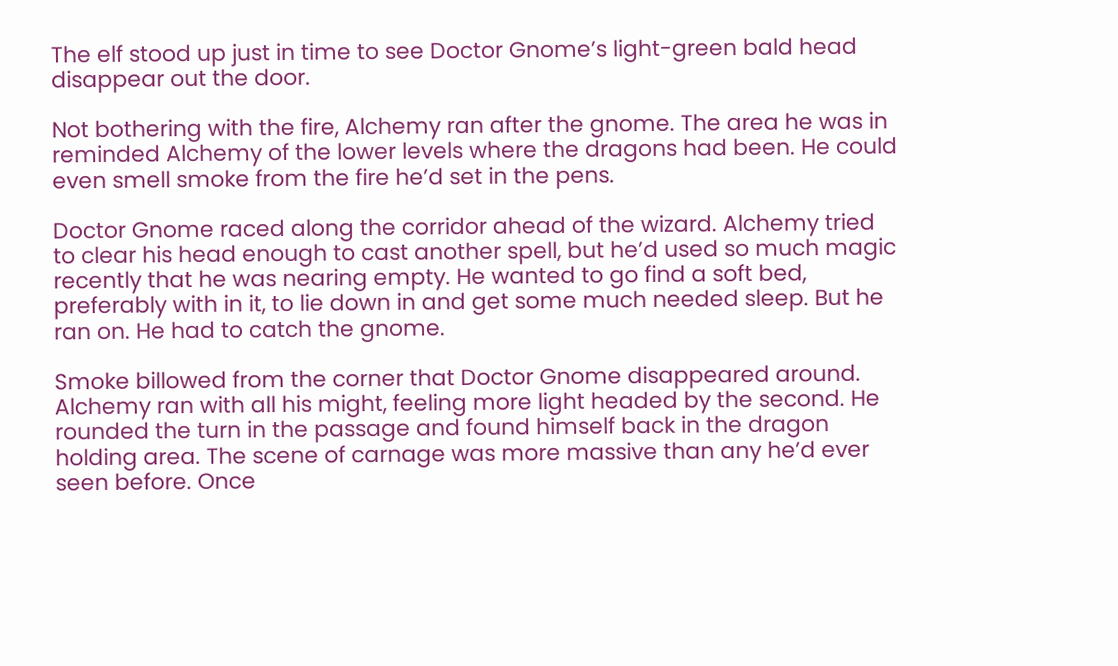The elf stood up just in time to see Doctor Gnome’s light-green bald head disappear out the door.

Not bothering with the fire, Alchemy ran after the gnome. The area he was in reminded Alchemy of the lower levels where the dragons had been. He could even smell smoke from the fire he’d set in the pens.

Doctor Gnome raced along the corridor ahead of the wizard. Alchemy tried to clear his head enough to cast another spell, but he’d used so much magic recently that he was nearing empty. He wanted to go find a soft bed, preferably with in it, to lie down in and get some much needed sleep. But he ran on. He had to catch the gnome.

Smoke billowed from the corner that Doctor Gnome disappeared around. Alchemy ran with all his might, feeling more light headed by the second. He rounded the turn in the passage and found himself back in the dragon holding area. The scene of carnage was more massive than any he’d ever seen before. Once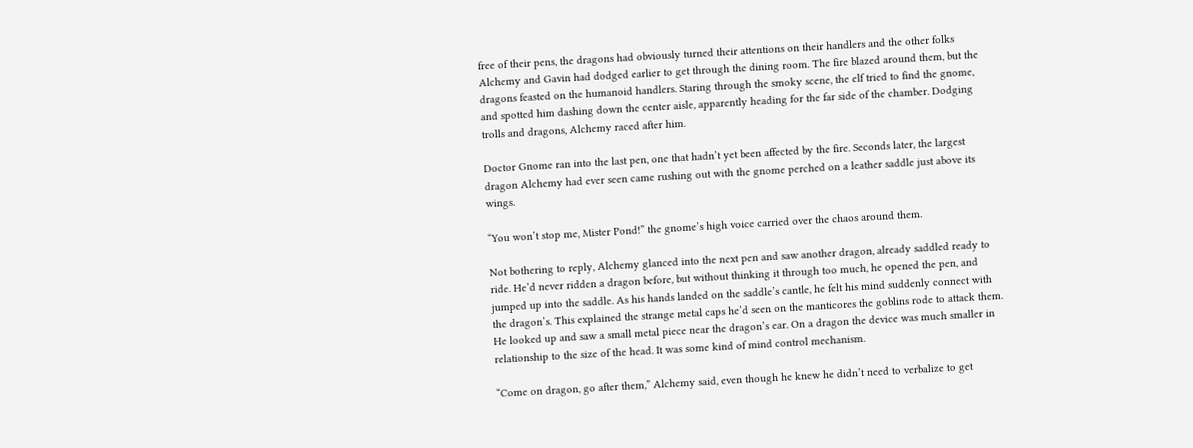free of their pens, the dragons had obviously turned their attentions on their handlers and the other folks Alchemy and Gavin had dodged earlier to get through the dining room. The fire blazed around them, but the dragons feasted on the humanoid handlers. Staring through the smoky scene, the elf tried to find the gnome, and spotted him dashing down the center aisle, apparently heading for the far side of the chamber. Dodging trolls and dragons, Alchemy raced after him.

Doctor Gnome ran into the last pen, one that hadn’t yet been affected by the fire. Seconds later, the largest dragon Alchemy had ever seen came rushing out with the gnome perched on a leather saddle just above its wings.

“You won’t stop me, Mister Pond!” the gnome’s high voice carried over the chaos around them.

Not bothering to reply, Alchemy glanced into the next pen and saw another dragon, already saddled ready to ride. He’d never ridden a dragon before, but without thinking it through too much, he opened the pen, and jumped up into the saddle. As his hands landed on the saddle’s cantle, he felt his mind suddenly connect with the dragon’s. This explained the strange metal caps he’d seen on the manticores the goblins rode to attack them. He looked up and saw a small metal piece near the dragon’s ear. On a dragon the device was much smaller in relationship to the size of the head. It was some kind of mind control mechanism.

“Come on dragon, go after them,” Alchemy said, even though he knew he didn’t need to verbalize to get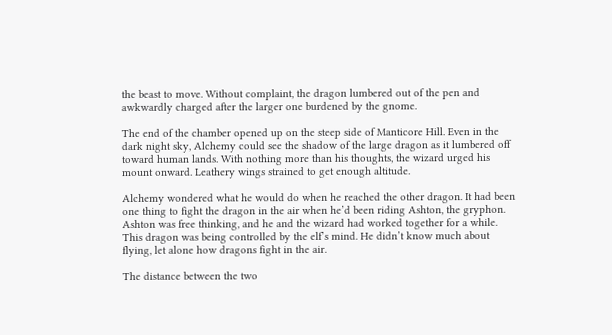the beast to move. Without complaint, the dragon lumbered out of the pen and awkwardly charged after the larger one burdened by the gnome.

The end of the chamber opened up on the steep side of Manticore Hill. Even in the dark night sky, Alchemy could see the shadow of the large dragon as it lumbered off toward human lands. With nothing more than his thoughts, the wizard urged his mount onward. Leathery wings strained to get enough altitude.

Alchemy wondered what he would do when he reached the other dragon. It had been one thing to fight the dragon in the air when he’d been riding Ashton, the gryphon. Ashton was free thinking, and he and the wizard had worked together for a while. This dragon was being controlled by the elf’s mind. He didn’t know much about flying, let alone how dragons fight in the air.

The distance between the two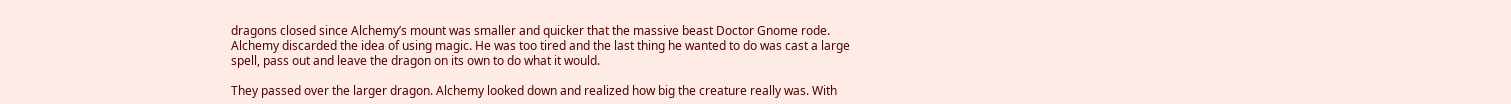dragons closed since Alchemy’s mount was smaller and quicker that the massive beast Doctor Gnome rode. Alchemy discarded the idea of using magic. He was too tired and the last thing he wanted to do was cast a large spell, pass out and leave the dragon on its own to do what it would.

They passed over the larger dragon. Alchemy looked down and realized how big the creature really was. With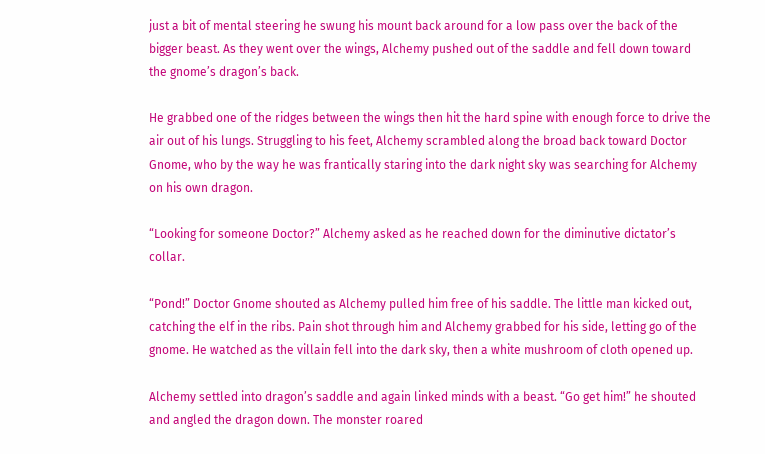just a bit of mental steering he swung his mount back around for a low pass over the back of the bigger beast. As they went over the wings, Alchemy pushed out of the saddle and fell down toward the gnome’s dragon’s back.

He grabbed one of the ridges between the wings then hit the hard spine with enough force to drive the air out of his lungs. Struggling to his feet, Alchemy scrambled along the broad back toward Doctor Gnome, who by the way he was frantically staring into the dark night sky was searching for Alchemy on his own dragon.

“Looking for someone Doctor?” Alchemy asked as he reached down for the diminutive dictator’s collar.

“Pond!” Doctor Gnome shouted as Alchemy pulled him free of his saddle. The little man kicked out, catching the elf in the ribs. Pain shot through him and Alchemy grabbed for his side, letting go of the gnome. He watched as the villain fell into the dark sky, then a white mushroom of cloth opened up.

Alchemy settled into dragon’s saddle and again linked minds with a beast. “Go get him!” he shouted and angled the dragon down. The monster roared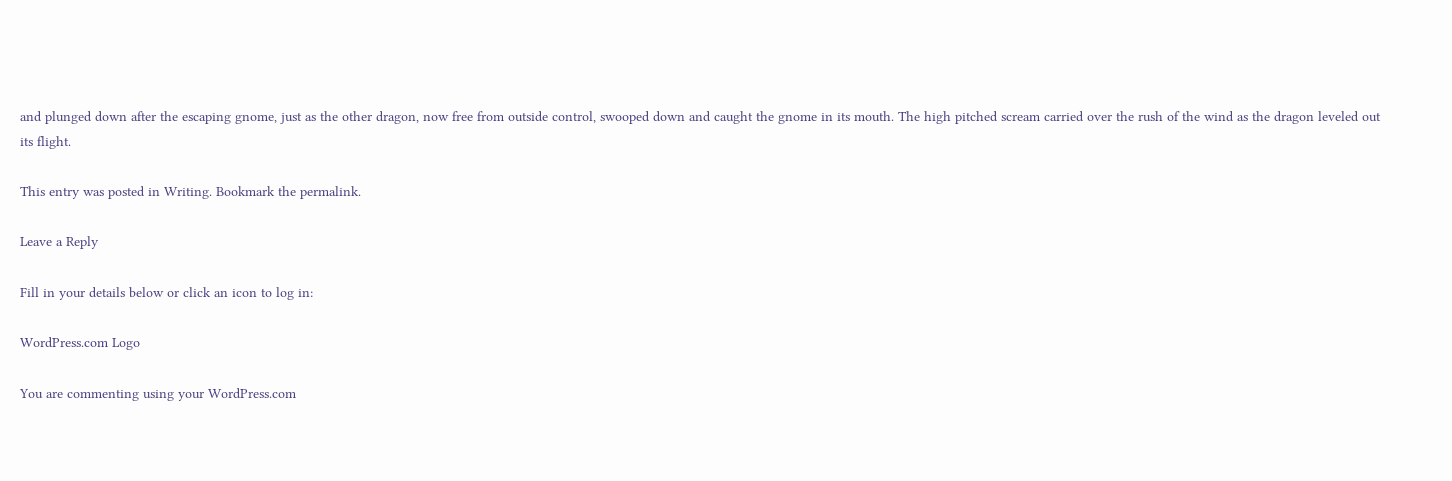and plunged down after the escaping gnome, just as the other dragon, now free from outside control, swooped down and caught the gnome in its mouth. The high pitched scream carried over the rush of the wind as the dragon leveled out its flight.

This entry was posted in Writing. Bookmark the permalink.

Leave a Reply

Fill in your details below or click an icon to log in:

WordPress.com Logo

You are commenting using your WordPress.com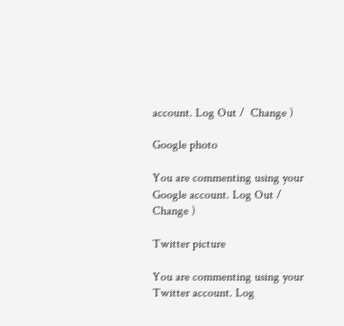account. Log Out /  Change )

Google photo

You are commenting using your Google account. Log Out /  Change )

Twitter picture

You are commenting using your Twitter account. Log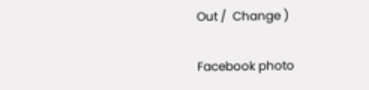Out /  Change )

Facebook photo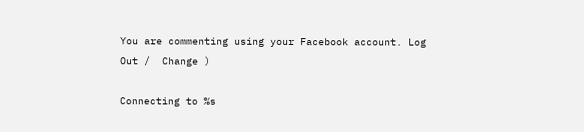You are commenting using your Facebook account. Log Out /  Change )

Connecting to %s